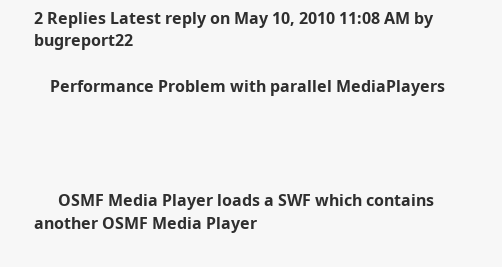2 Replies Latest reply on May 10, 2010 11:08 AM by bugreport22

    Performance Problem with parallel MediaPlayers




      OSMF Media Player loads a SWF which contains another OSMF Media Player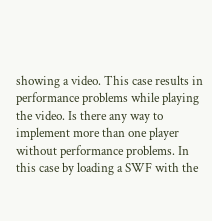showing a video. This case results in performance problems while playing the video. Is there any way to implement more than one player without performance problems. In this case by loading a SWF with the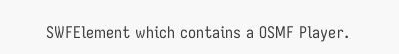SWFElement which contains a OSMF Player.